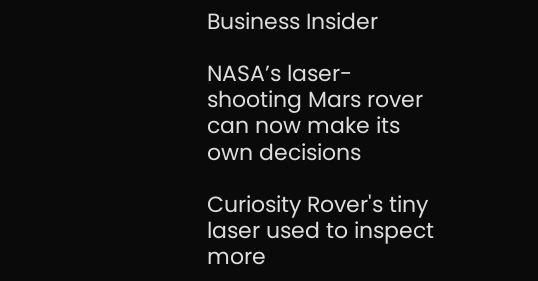Business Insider

NASA’s laser-shooting Mars rover can now make its own decisions

Curiosity Rover's tiny laser used to inspect more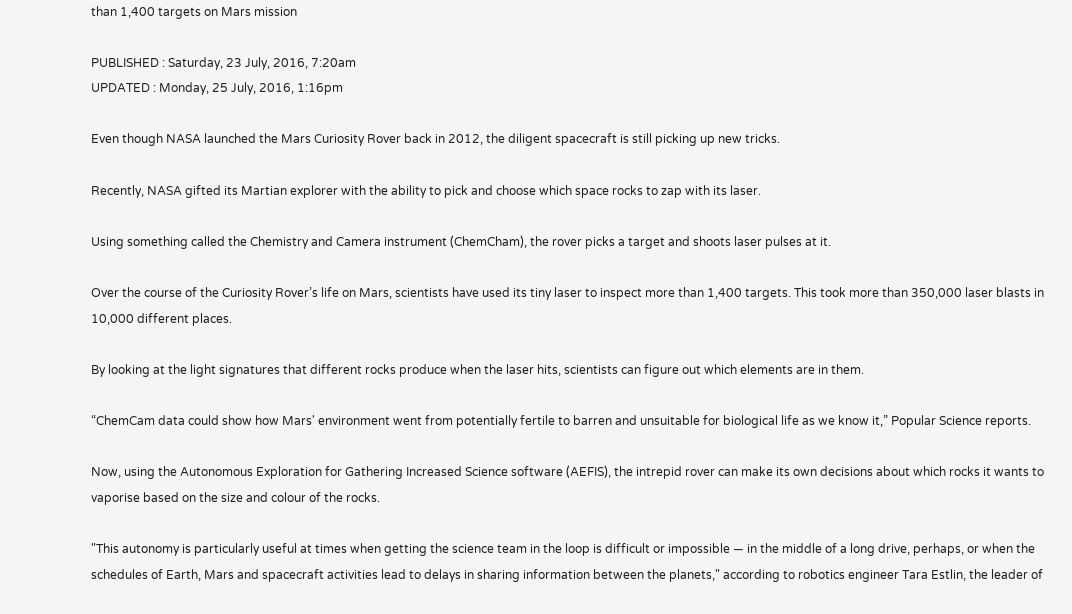than 1,400 targets on Mars mission

PUBLISHED : Saturday, 23 July, 2016, 7:20am
UPDATED : Monday, 25 July, 2016, 1:16pm

Even though NASA launched the Mars Curiosity Rover back in 2012, the diligent spacecraft is still picking up new tricks.

Recently, NASA gifted its Martian explorer with the ability to pick and choose which space rocks to zap with its laser.

Using something called the Chemistry and Camera instrument (ChemCham), the rover picks a target and shoots laser pulses at it.

Over the course of the Curiosity Rover’s life on Mars, scientists have used its tiny laser to inspect more than 1,400 targets. This took more than 350,000 laser blasts in 10,000 different places.

By looking at the light signatures that different rocks produce when the laser hits, scientists can figure out which elements are in them.

“ChemCam data could show how Mars' environment went from potentially fertile to barren and unsuitable for biological life as we know it,” Popular Science reports.

Now, using the Autonomous Exploration for Gathering Increased Science software (AEFIS), the intrepid rover can make its own decisions about which rocks it wants to vaporise based on the size and colour of the rocks.

"This autonomy is particularly useful at times when getting the science team in the loop is difficult or impossible — in the middle of a long drive, perhaps, or when the schedules of Earth, Mars and spacecraft activities lead to delays in sharing information between the planets," according to robotics engineer Tara Estlin, the leader of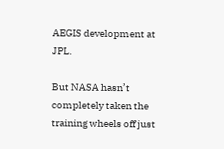AEGIS development at JPL.

But NASA hasn’t completely taken the training wheels off just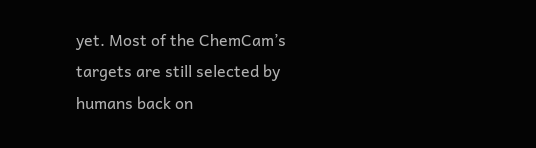yet. Most of the ChemCam’s targets are still selected by humans back on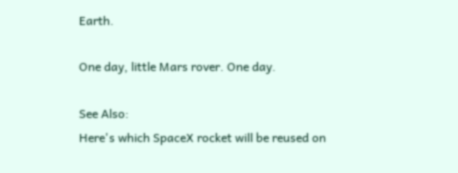Earth.

One day, little Mars rover. One day.

See Also:
Here's which SpaceX rocket will be reused on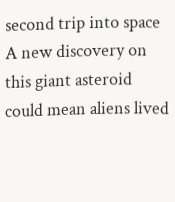second trip into space
A new discovery on this giant asteroid could mean aliens lived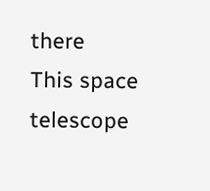there
This space telescope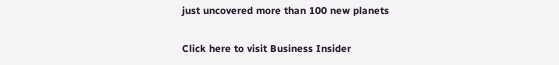just uncovered more than 100 new planets

Click here to visit Business Insider